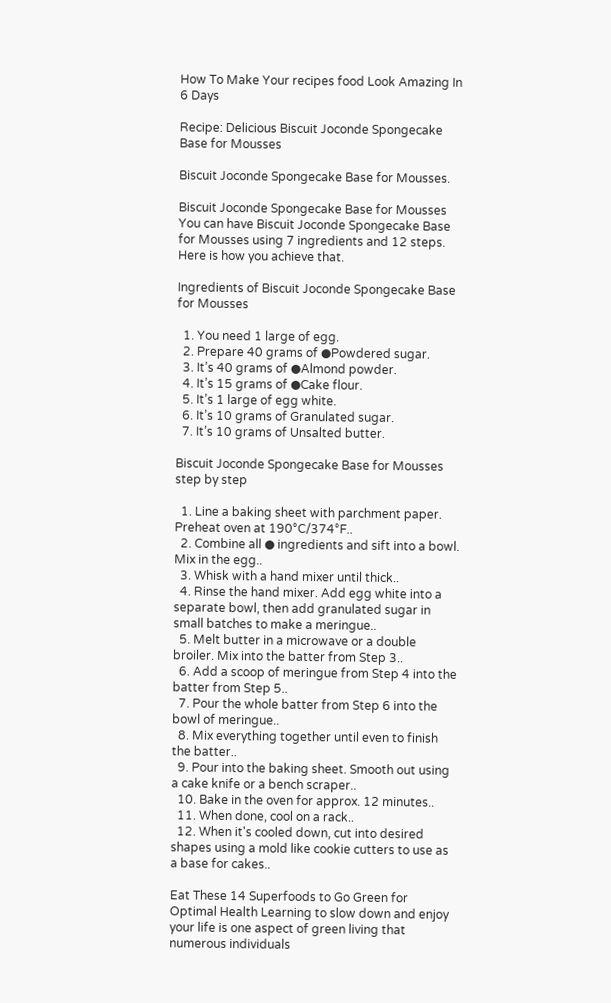How To Make Your recipes food Look Amazing In 6 Days

Recipe: Delicious Biscuit Joconde Spongecake Base for Mousses

Biscuit Joconde Spongecake Base for Mousses.

Biscuit Joconde Spongecake Base for Mousses You can have Biscuit Joconde Spongecake Base for Mousses using 7 ingredients and 12 steps. Here is how you achieve that.

Ingredients of Biscuit Joconde Spongecake Base for Mousses

  1. You need 1 large of egg.
  2. Prepare 40 grams of ●Powdered sugar.
  3. It’s 40 grams of ●Almond powder.
  4. It’s 15 grams of ●Cake flour.
  5. It’s 1 large of egg white.
  6. It’s 10 grams of Granulated sugar.
  7. It’s 10 grams of Unsalted butter.

Biscuit Joconde Spongecake Base for Mousses step by step

  1. Line a baking sheet with parchment paper. Preheat oven at 190°C/374°F..
  2. Combine all ● ingredients and sift into a bowl. Mix in the egg..
  3. Whisk with a hand mixer until thick..
  4. Rinse the hand mixer. Add egg white into a separate bowl, then add granulated sugar in small batches to make a meringue..
  5. Melt butter in a microwave or a double broiler. Mix into the batter from Step 3..
  6. Add a scoop of meringue from Step 4 into the batter from Step 5..
  7. Pour the whole batter from Step 6 into the bowl of meringue..
  8. Mix everything together until even to finish the batter..
  9. Pour into the baking sheet. Smooth out using a cake knife or a bench scraper..
  10. Bake in the oven for approx. 12 minutes..
  11. When done, cool on a rack..
  12. When it's cooled down, cut into desired shapes using a mold like cookie cutters to use as a base for cakes..

Eat These 14 Superfoods to Go Green for Optimal Health Learning to slow down and enjoy your life is one aspect of green living that numerous individuals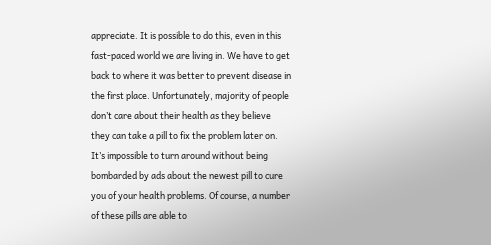appreciate. It is possible to do this, even in this fast-paced world we are living in. We have to get back to where it was better to prevent disease in the first place. Unfortunately, majority of people don’t care about their health as they believe they can take a pill to fix the problem later on. It’s impossible to turn around without being bombarded by ads about the newest pill to cure you of your health problems. Of course, a number of these pills are able to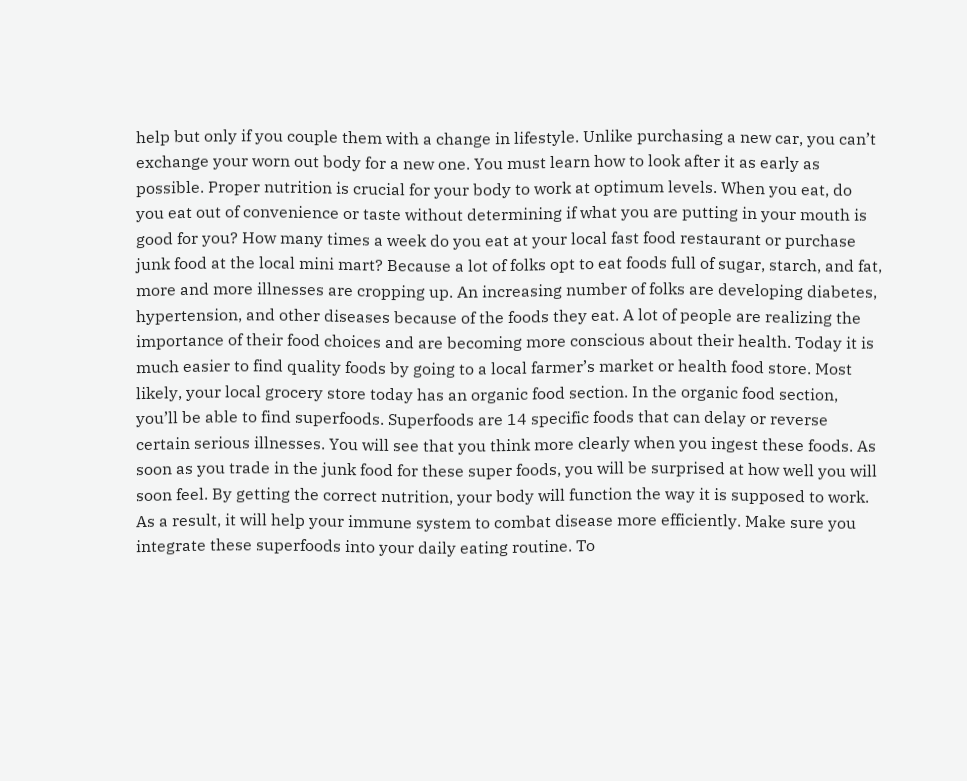help but only if you couple them with a change in lifestyle. Unlike purchasing a new car, you can’t exchange your worn out body for a new one. You must learn how to look after it as early as possible. Proper nutrition is crucial for your body to work at optimum levels. When you eat, do you eat out of convenience or taste without determining if what you are putting in your mouth is good for you? How many times a week do you eat at your local fast food restaurant or purchase junk food at the local mini mart? Because a lot of folks opt to eat foods full of sugar, starch, and fat, more and more illnesses are cropping up. An increasing number of folks are developing diabetes, hypertension, and other diseases because of the foods they eat. A lot of people are realizing the importance of their food choices and are becoming more conscious about their health. Today it is much easier to find quality foods by going to a local farmer’s market or health food store. Most likely, your local grocery store today has an organic food section. In the organic food section, you’ll be able to find superfoods. Superfoods are 14 specific foods that can delay or reverse certain serious illnesses. You will see that you think more clearly when you ingest these foods. As soon as you trade in the junk food for these super foods, you will be surprised at how well you will soon feel. By getting the correct nutrition, your body will function the way it is supposed to work. As a result, it will help your immune system to combat disease more efficiently. Make sure you integrate these superfoods into your daily eating routine. To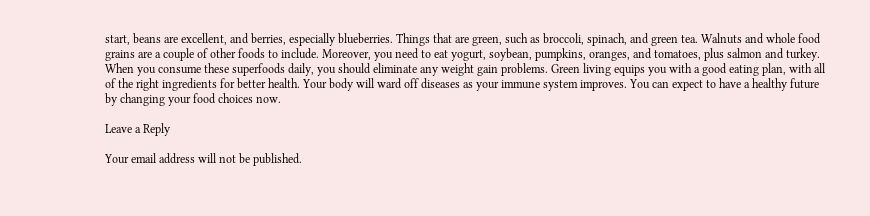start, beans are excellent, and berries, especially blueberries. Things that are green, such as broccoli, spinach, and green tea. Walnuts and whole food grains are a couple of other foods to include. Moreover, you need to eat yogurt, soybean, pumpkins, oranges, and tomatoes, plus salmon and turkey. When you consume these superfoods daily, you should eliminate any weight gain problems. Green living equips you with a good eating plan, with all of the right ingredients for better health. Your body will ward off diseases as your immune system improves. You can expect to have a healthy future by changing your food choices now.

Leave a Reply

Your email address will not be published.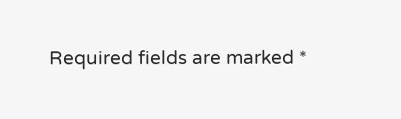Required fields are marked *